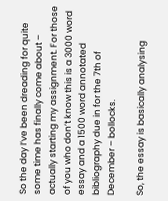So the day I’ve been dreading for quite some time has finally come about – actually starting my assignment. For those of you who don’t know this is a 3000 word essay and a 1500 word annotated bibliography due in for the 7th of December – bollocks.

So, the essay is basically analysing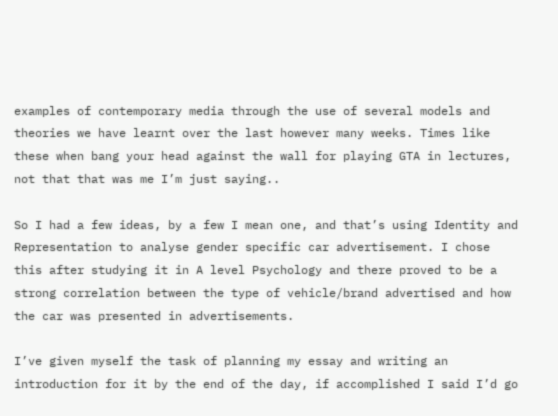examples of contemporary media through the use of several models and theories we have learnt over the last however many weeks. Times like these when bang your head against the wall for playing GTA in lectures, not that that was me I’m just saying..

So I had a few ideas, by a few I mean one, and that’s using Identity and Representation to analyse gender specific car advertisement. I chose this after studying it in A level Psychology and there proved to be a strong correlation between the type of vehicle/brand advertised and how the car was presented in advertisements.

I’ve given myself the task of planning my essay and writing an introduction for it by the end of the day, if accomplished I said I’d go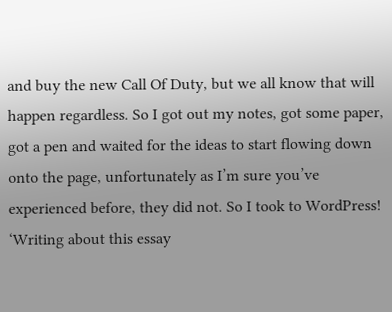and buy the new Call Of Duty, but we all know that will happen regardless. So I got out my notes, got some paper, got a pen and waited for the ideas to start flowing down onto the page, unfortunately as I’m sure you’ve experienced before, they did not. So I took to WordPress! ‘Writing about this essay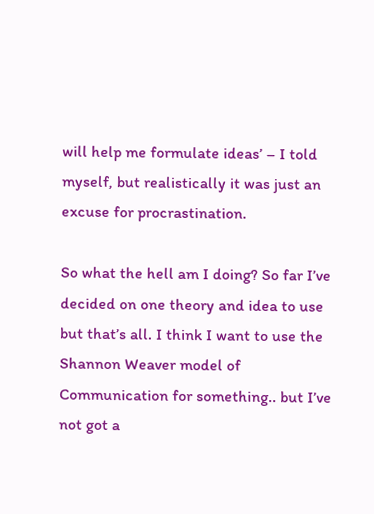will help me formulate ideas’ – I told myself, but realistically it was just an excuse for procrastination.

So what the hell am I doing? So far I’ve decided on one theory and idea to use but that’s all. I think I want to use the Shannon Weaver model of Communication for something.. but I’ve not got a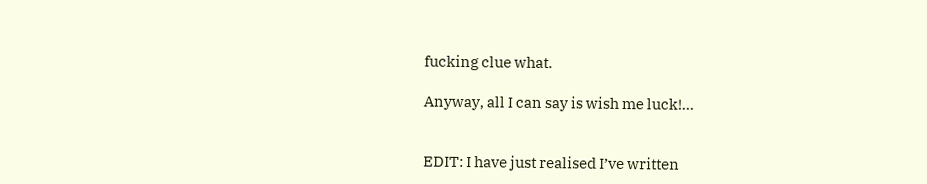fucking clue what.

Anyway, all I can say is wish me luck!…


EDIT: I have just realised I’ve written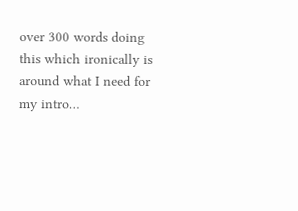over 300 words doing this which ironically is around what I need for my intro…